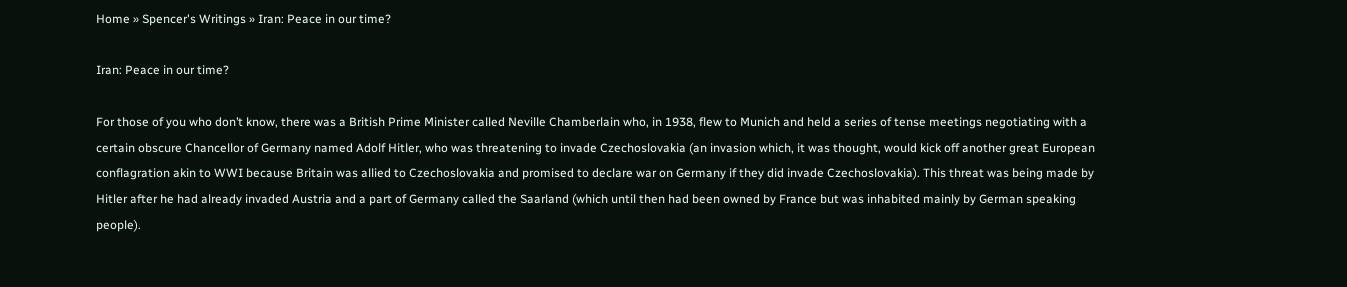Home » Spencer's Writings » Iran: Peace in our time?

Iran: Peace in our time?

For those of you who don’t know, there was a British Prime Minister called Neville Chamberlain who, in 1938, flew to Munich and held a series of tense meetings negotiating with a certain obscure Chancellor of Germany named Adolf Hitler, who was threatening to invade Czechoslovakia (an invasion which, it was thought, would kick off another great European conflagration akin to WWI because Britain was allied to Czechoslovakia and promised to declare war on Germany if they did invade Czechoslovakia). This threat was being made by Hitler after he had already invaded Austria and a part of Germany called the Saarland (which until then had been owned by France but was inhabited mainly by German speaking people).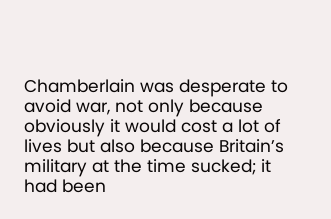Chamberlain was desperate to avoid war, not only because obviously it would cost a lot of lives but also because Britain’s military at the time sucked; it had been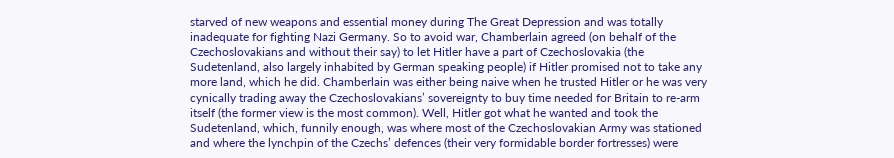starved of new weapons and essential money during The Great Depression and was totally inadequate for fighting Nazi Germany. So to avoid war, Chamberlain agreed (on behalf of the Czechoslovakians and without their say) to let Hitler have a part of Czechoslovakia (the Sudetenland, also largely inhabited by German speaking people) if Hitler promised not to take any more land, which he did. Chamberlain was either being naive when he trusted Hitler or he was very cynically trading away the Czechoslovakians’ sovereignty to buy time needed for Britain to re-arm itself (the former view is the most common). Well, Hitler got what he wanted and took the Sudetenland, which, funnily enough, was where most of the Czechoslovakian Army was stationed and where the lynchpin of the Czechs’ defences (their very formidable border fortresses) were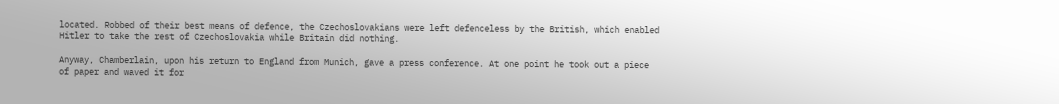located. Robbed of their best means of defence, the Czechoslovakians were left defenceless by the British, which enabled Hitler to take the rest of Czechoslovakia while Britain did nothing.

Anyway, Chamberlain, upon his return to England from Munich, gave a press conference. At one point he took out a piece of paper and waved it for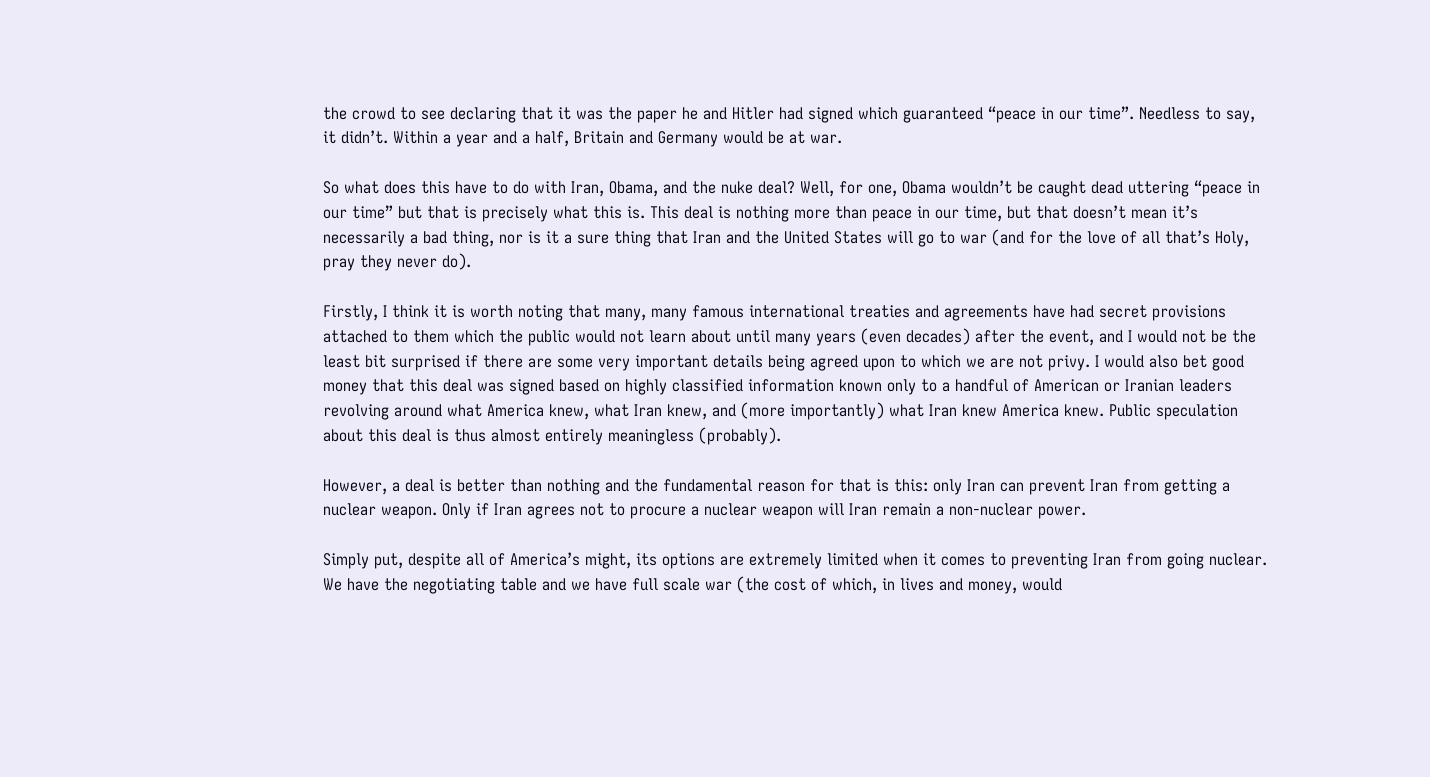the crowd to see declaring that it was the paper he and Hitler had signed which guaranteed “peace in our time”. Needless to say, it didn’t. Within a year and a half, Britain and Germany would be at war.

So what does this have to do with Iran, Obama, and the nuke deal? Well, for one, Obama wouldn’t be caught dead uttering “peace in our time” but that is precisely what this is. This deal is nothing more than peace in our time, but that doesn’t mean it’s necessarily a bad thing, nor is it a sure thing that Iran and the United States will go to war (and for the love of all that’s Holy, pray they never do).

Firstly, I think it is worth noting that many, many famous international treaties and agreements have had secret provisions attached to them which the public would not learn about until many years (even decades) after the event, and I would not be the least bit surprised if there are some very important details being agreed upon to which we are not privy. I would also bet good money that this deal was signed based on highly classified information known only to a handful of American or Iranian leaders revolving around what America knew, what Iran knew, and (more importantly) what Iran knew America knew. Public speculation about this deal is thus almost entirely meaningless (probably).

However, a deal is better than nothing and the fundamental reason for that is this: only Iran can prevent Iran from getting a nuclear weapon. Only if Iran agrees not to procure a nuclear weapon will Iran remain a non-nuclear power.

Simply put, despite all of America’s might, its options are extremely limited when it comes to preventing Iran from going nuclear. We have the negotiating table and we have full scale war (the cost of which, in lives and money, would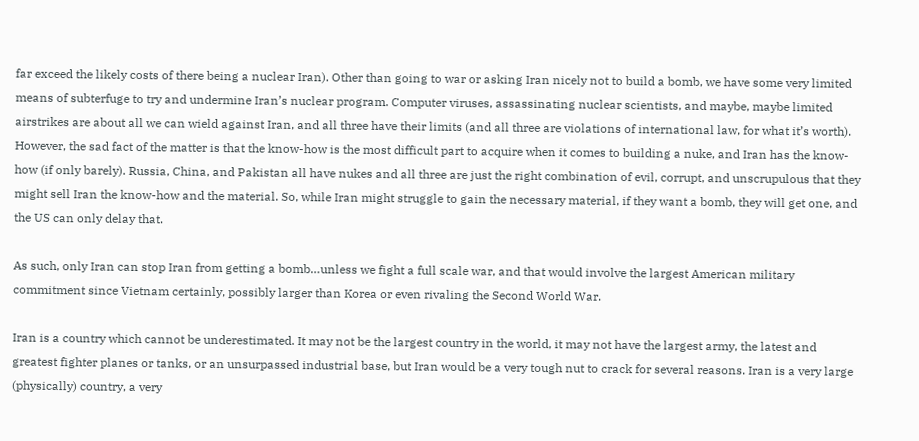far exceed the likely costs of there being a nuclear Iran). Other than going to war or asking Iran nicely not to build a bomb, we have some very limited means of subterfuge to try and undermine Iran’s nuclear program. Computer viruses, assassinating nuclear scientists, and maybe, maybe limited airstrikes are about all we can wield against Iran, and all three have their limits (and all three are violations of international law, for what it’s worth). However, the sad fact of the matter is that the know-how is the most difficult part to acquire when it comes to building a nuke, and Iran has the know-how (if only barely). Russia, China, and Pakistan all have nukes and all three are just the right combination of evil, corrupt, and unscrupulous that they might sell Iran the know-how and the material. So, while Iran might struggle to gain the necessary material, if they want a bomb, they will get one, and the US can only delay that.

As such, only Iran can stop Iran from getting a bomb…unless we fight a full scale war, and that would involve the largest American military commitment since Vietnam certainly, possibly larger than Korea or even rivaling the Second World War.

Iran is a country which cannot be underestimated. It may not be the largest country in the world, it may not have the largest army, the latest and greatest fighter planes or tanks, or an unsurpassed industrial base, but Iran would be a very tough nut to crack for several reasons. Iran is a very large (physically) country, a very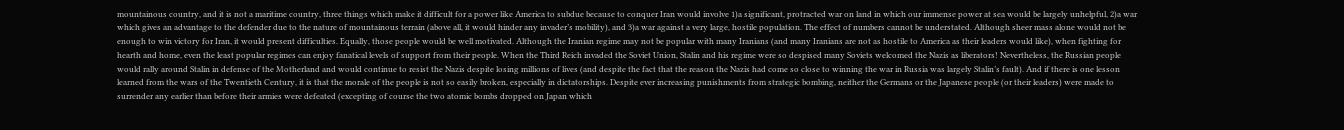mountainous country, and it is not a maritime country, three things which make it difficult for a power like America to subdue because to conquer Iran would involve 1)a significant, protracted war on land in which our immense power at sea would be largely unhelpful, 2)a war which gives an advantage to the defender due to the nature of mountainous terrain (above all, it would hinder any invader’s mobility), and 3)a war against a very large, hostile population. The effect of numbers cannot be understated. Although sheer mass alone would not be enough to win victory for Iran, it would present difficulties. Equally, those people would be well motivated. Although the Iranian regime may not be popular with many Iranians (and many Iranians are not as hostile to America as their leaders would like), when fighting for hearth and home, even the least popular regimes can enjoy fanatical levels of support from their people. When the Third Reich invaded the Soviet Union, Stalin and his regime were so despised many Soviets welcomed the Nazis as liberators! Nevertheless, the Russian people would rally around Stalin in defense of the Motherland and would continue to resist the Nazis despite losing millions of lives (and despite the fact that the reason the Nazis had come so close to winning the war in Russia was largely Stalin’s fault). And if there is one lesson learned from the wars of the Twentieth Century, it is that the morale of the people is not so easily broken, especially in dictatorships. Despite ever increasing punishments from strategic bombing, neither the Germans or the Japanese people (or their leaders) were made to surrender any earlier than before their armies were defeated (excepting of course the two atomic bombs dropped on Japan which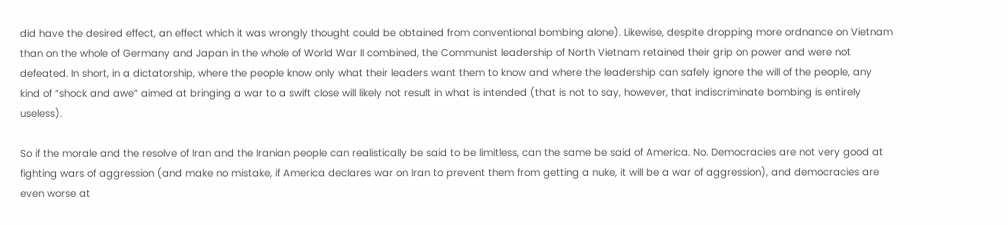did have the desired effect, an effect which it was wrongly thought could be obtained from conventional bombing alone). Likewise, despite dropping more ordnance on Vietnam than on the whole of Germany and Japan in the whole of World War II combined, the Communist leadership of North Vietnam retained their grip on power and were not defeated. In short, in a dictatorship, where the people know only what their leaders want them to know and where the leadership can safely ignore the will of the people, any kind of “shock and awe” aimed at bringing a war to a swift close will likely not result in what is intended (that is not to say, however, that indiscriminate bombing is entirely useless).

So if the morale and the resolve of Iran and the Iranian people can realistically be said to be limitless, can the same be said of America. No. Democracies are not very good at fighting wars of aggression (and make no mistake, if America declares war on Iran to prevent them from getting a nuke, it will be a war of aggression), and democracies are even worse at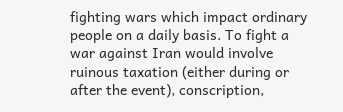fighting wars which impact ordinary people on a daily basis. To fight a war against Iran would involve ruinous taxation (either during or after the event), conscription,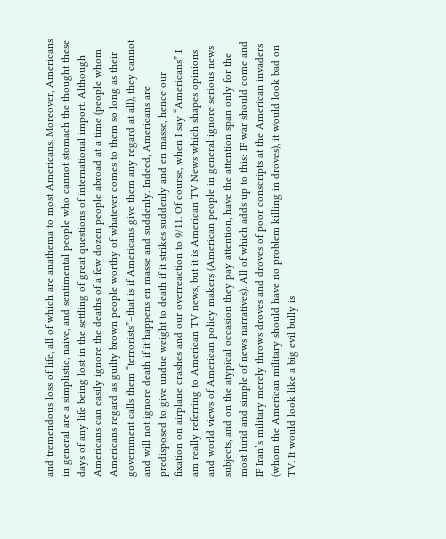and tremendous loss of life, all of which are anathema to most Americans. Moreover, Americans in general are a simplistic, naive, and sentimental people who cannot stomach the thought these days of any life being lost in the settling of great questions of international import. Although Americans can easily ignore the deaths of a few dozen people abroad at a time (people whom Americans regard as guilty brown people worthy of whatever comes to them so long as their government calls them “terrorists”–that is if Americans give them any regard at all), they cannot and will not ignore death if it happens en masse and suddenly. Indeed, Americans are predisposed to give undue weight to death if it strikes suddenly and en masse, hence our fixation on airplane crashes and our overreaction to 9/11. Of course, when I say “Americans” I am really referring to American TV news, but it is American TV News which shapes opinions and world views of American policy makers (American people in general ignore serious news subjects, and on the atypical occasion they pay attention, have the attention span only for the most lurid and simple of news narratives). All of which adds up to this: IF war should come and IF Iran’s military merely throws droves and droves of poor conscripts at the American invaders (whom the American military should have no problem killing in droves), it would look bad on TV. It would look like a big evil bully is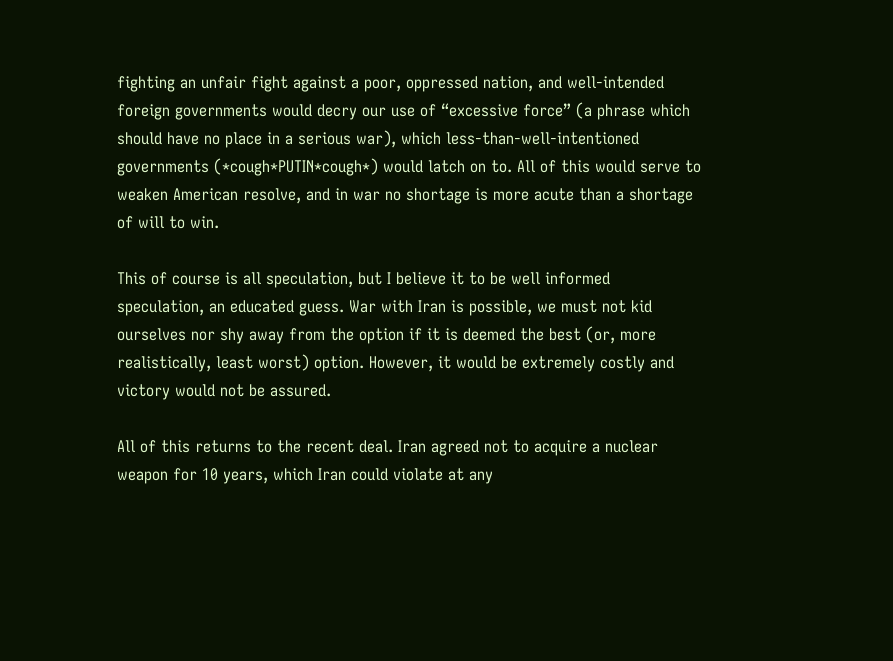fighting an unfair fight against a poor, oppressed nation, and well-intended foreign governments would decry our use of “excessive force” (a phrase which should have no place in a serious war), which less-than-well-intentioned governments (*cough*PUTIN*cough*) would latch on to. All of this would serve to weaken American resolve, and in war no shortage is more acute than a shortage of will to win.

This of course is all speculation, but I believe it to be well informed speculation, an educated guess. War with Iran is possible, we must not kid ourselves nor shy away from the option if it is deemed the best (or, more realistically, least worst) option. However, it would be extremely costly and victory would not be assured.

All of this returns to the recent deal. Iran agreed not to acquire a nuclear weapon for 10 years, which Iran could violate at any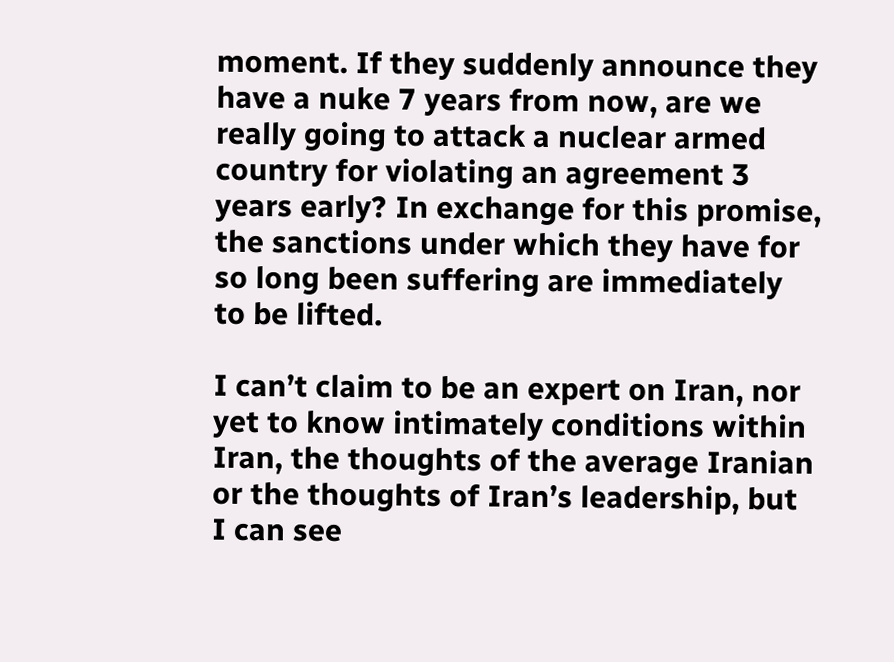moment. If they suddenly announce they have a nuke 7 years from now, are we really going to attack a nuclear armed country for violating an agreement 3 years early? In exchange for this promise, the sanctions under which they have for so long been suffering are immediately to be lifted.

I can’t claim to be an expert on Iran, nor yet to know intimately conditions within Iran, the thoughts of the average Iranian or the thoughts of Iran’s leadership, but I can see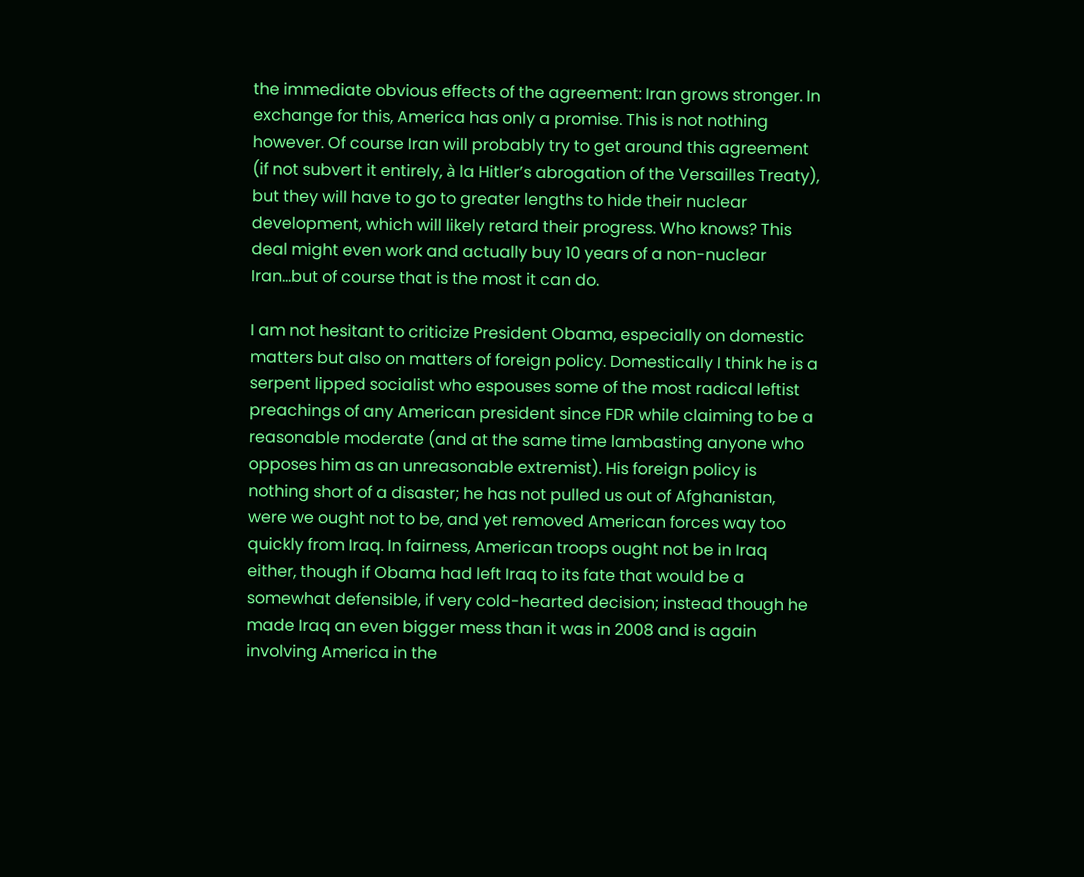the immediate obvious effects of the agreement: Iran grows stronger. In exchange for this, America has only a promise. This is not nothing however. Of course Iran will probably try to get around this agreement (if not subvert it entirely, à la Hitler’s abrogation of the Versailles Treaty), but they will have to go to greater lengths to hide their nuclear development, which will likely retard their progress. Who knows? This deal might even work and actually buy 10 years of a non-nuclear Iran…but of course that is the most it can do.

I am not hesitant to criticize President Obama, especially on domestic matters but also on matters of foreign policy. Domestically I think he is a serpent lipped socialist who espouses some of the most radical leftist preachings of any American president since FDR while claiming to be a reasonable moderate (and at the same time lambasting anyone who opposes him as an unreasonable extremist). His foreign policy is nothing short of a disaster; he has not pulled us out of Afghanistan, were we ought not to be, and yet removed American forces way too quickly from Iraq. In fairness, American troops ought not be in Iraq either, though if Obama had left Iraq to its fate that would be a somewhat defensible, if very cold-hearted decision; instead though he made Iraq an even bigger mess than it was in 2008 and is again involving America in the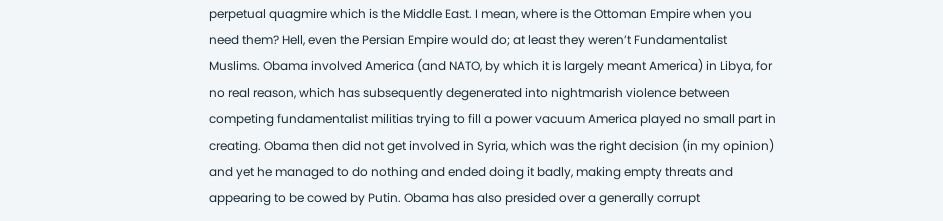perpetual quagmire which is the Middle East. I mean, where is the Ottoman Empire when you need them? Hell, even the Persian Empire would do; at least they weren’t Fundamentalist Muslims. Obama involved America (and NATO, by which it is largely meant America) in Libya, for no real reason, which has subsequently degenerated into nightmarish violence between competing fundamentalist militias trying to fill a power vacuum America played no small part in creating. Obama then did not get involved in Syria, which was the right decision (in my opinion) and yet he managed to do nothing and ended doing it badly, making empty threats and appearing to be cowed by Putin. Obama has also presided over a generally corrupt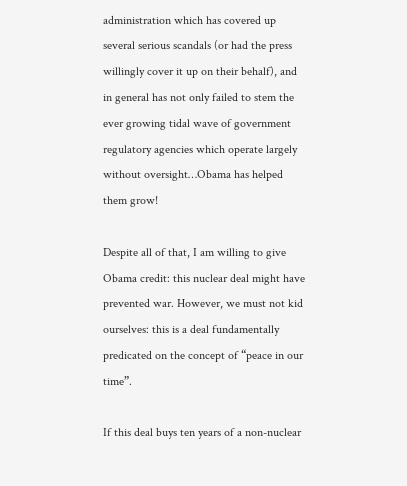administration which has covered up several serious scandals (or had the press willingly cover it up on their behalf), and in general has not only failed to stem the ever growing tidal wave of government regulatory agencies which operate largely without oversight…Obama has helped them grow!

Despite all of that, I am willing to give Obama credit: this nuclear deal might have prevented war. However, we must not kid ourselves: this is a deal fundamentally predicated on the concept of “peace in our time”.

If this deal buys ten years of a non-nuclear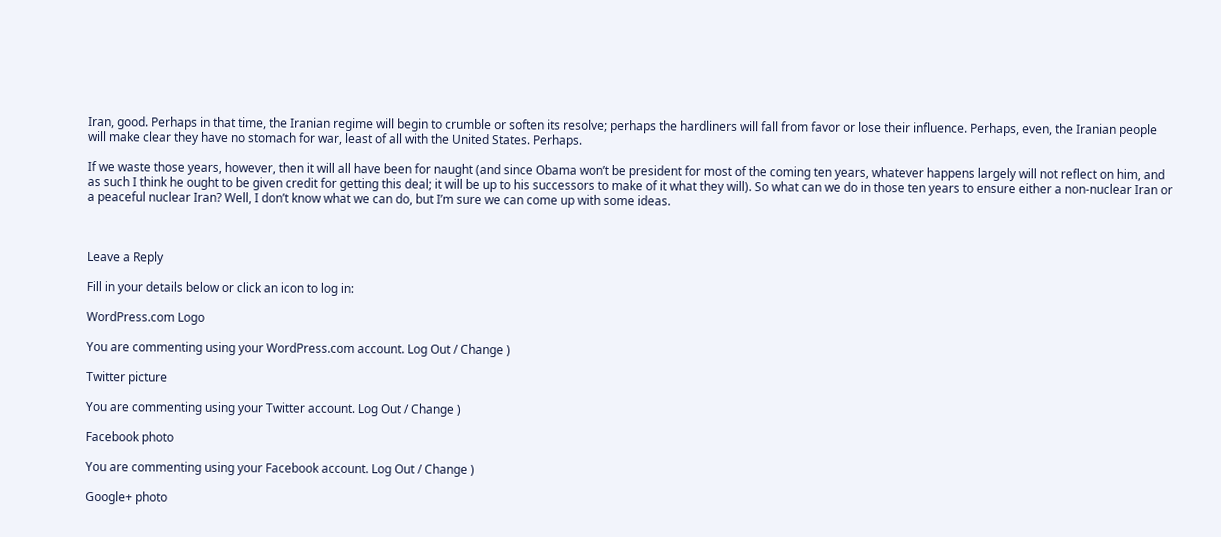Iran, good. Perhaps in that time, the Iranian regime will begin to crumble or soften its resolve; perhaps the hardliners will fall from favor or lose their influence. Perhaps, even, the Iranian people will make clear they have no stomach for war, least of all with the United States. Perhaps.

If we waste those years, however, then it will all have been for naught (and since Obama won’t be president for most of the coming ten years, whatever happens largely will not reflect on him, and as such I think he ought to be given credit for getting this deal; it will be up to his successors to make of it what they will). So what can we do in those ten years to ensure either a non-nuclear Iran or a peaceful nuclear Iran? Well, I don’t know what we can do, but I’m sure we can come up with some ideas.



Leave a Reply

Fill in your details below or click an icon to log in:

WordPress.com Logo

You are commenting using your WordPress.com account. Log Out / Change )

Twitter picture

You are commenting using your Twitter account. Log Out / Change )

Facebook photo

You are commenting using your Facebook account. Log Out / Change )

Google+ photo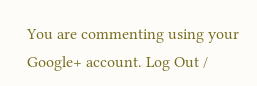You are commenting using your Google+ account. Log Out /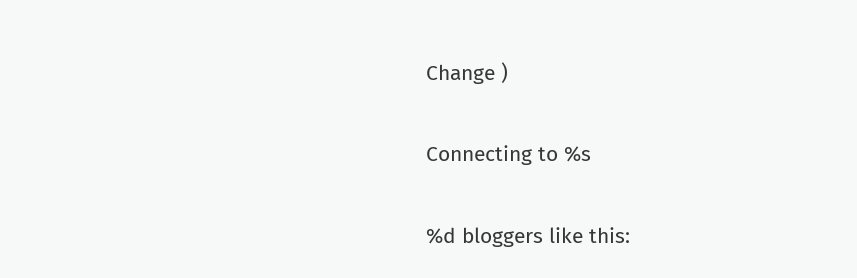Change )

Connecting to %s

%d bloggers like this: